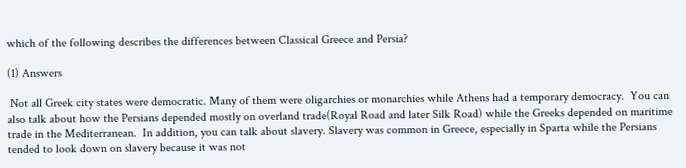which of the following describes the differences between Classical Greece and Persia?

(1) Answers

 Not all Greek city states were democratic. Many of them were oligarchies or monarchies while Athens had a temporary democracy.  You can also talk about how the Persians depended mostly on overland trade(Royal Road and later Silk Road) while the Greeks depended on maritime trade in the Mediterranean.  In addition, you can talk about slavery. Slavery was common in Greece, especially in Sparta while the Persians tended to look down on slavery because it was not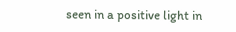seen in a positive light in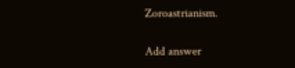Zoroastrianism.

Add answer